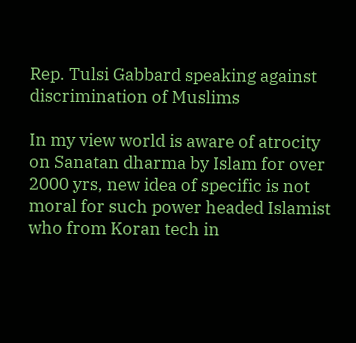Rep. Tulsi Gabbard speaking against discrimination of Muslims

In my view world is aware of atrocity on Sanatan dharma by Islam for over 2000 yrs, new idea of specific is not moral for such power headed Islamist who from Koran tech in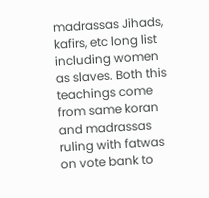madrassas Jihads, kafirs, etc long list including women as slaves. Both this teachings come from same koran and madrassas ruling with fatwas on vote bank to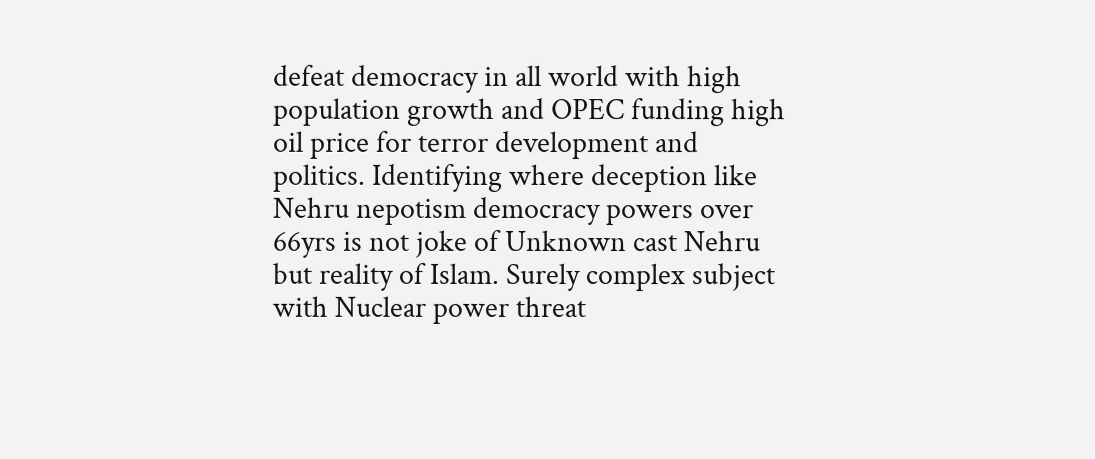defeat democracy in all world with high population growth and OPEC funding high oil price for terror development and politics. Identifying where deception like Nehru nepotism democracy powers over 66yrs is not joke of Unknown cast Nehru but reality of Islam. Surely complex subject with Nuclear power threat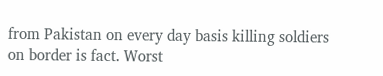from Pakistan on every day basis killing soldiers on border is fact. Worst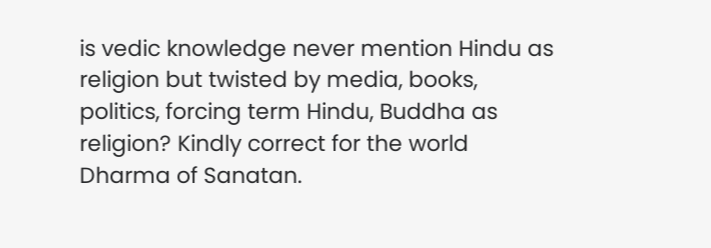is vedic knowledge never mention Hindu as religion but twisted by media, books, politics, forcing term Hindu, Buddha as religion? Kindly correct for the world Dharma of Sanatan.